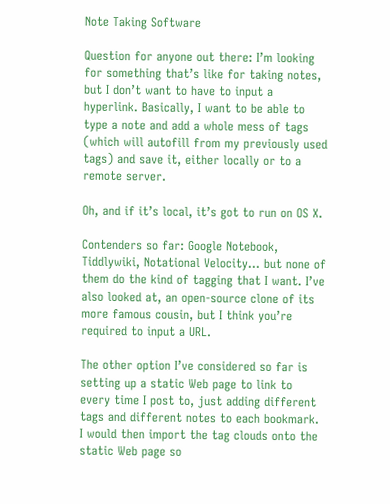Note Taking Software

Question for anyone out there: I’m looking for something that’s like for taking notes, but I don’t want to have to input a hyperlink. Basically, I want to be able to type a note and add a whole mess of tags (which will autofill from my previously used tags) and save it, either locally or to a remote server.

Oh, and if it’s local, it’s got to run on OS X.

Contenders so far: Google Notebook, Tiddlywiki, Notational Velocity… but none of them do the kind of tagging that I want. I’ve also looked at, an open-source clone of its more famous cousin, but I think you’re required to input a URL.

The other option I’ve considered so far is setting up a static Web page to link to every time I post to, just adding different tags and different notes to each bookmark. I would then import the tag clouds onto the static Web page so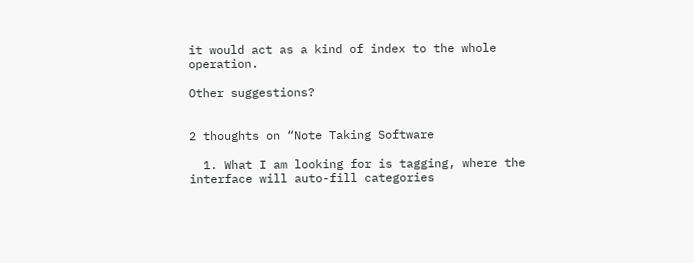it would act as a kind of index to the whole operation.

Other suggestions?


2 thoughts on “Note Taking Software

  1. What I am looking for is tagging, where the interface will auto-fill categories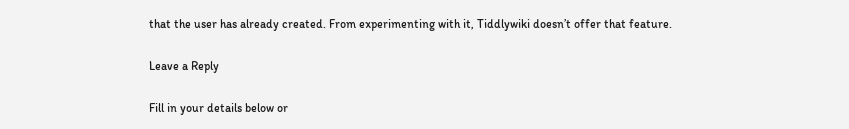that the user has already created. From experimenting with it, Tiddlywiki doesn’t offer that feature.

Leave a Reply

Fill in your details below or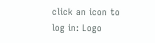click an icon to log in: Logo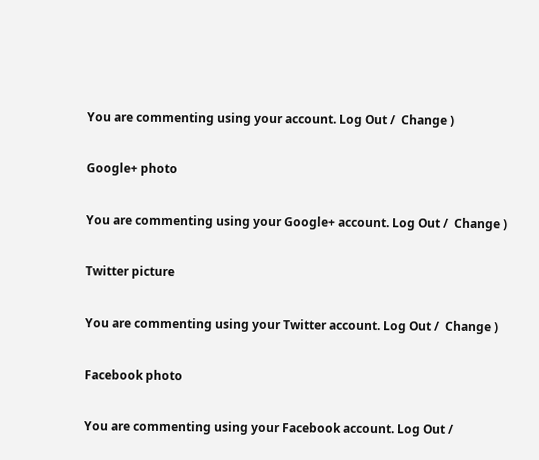You are commenting using your account. Log Out /  Change )

Google+ photo

You are commenting using your Google+ account. Log Out /  Change )

Twitter picture

You are commenting using your Twitter account. Log Out /  Change )

Facebook photo

You are commenting using your Facebook account. Log Out /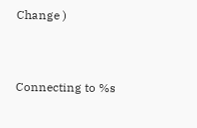Change )


Connecting to %s